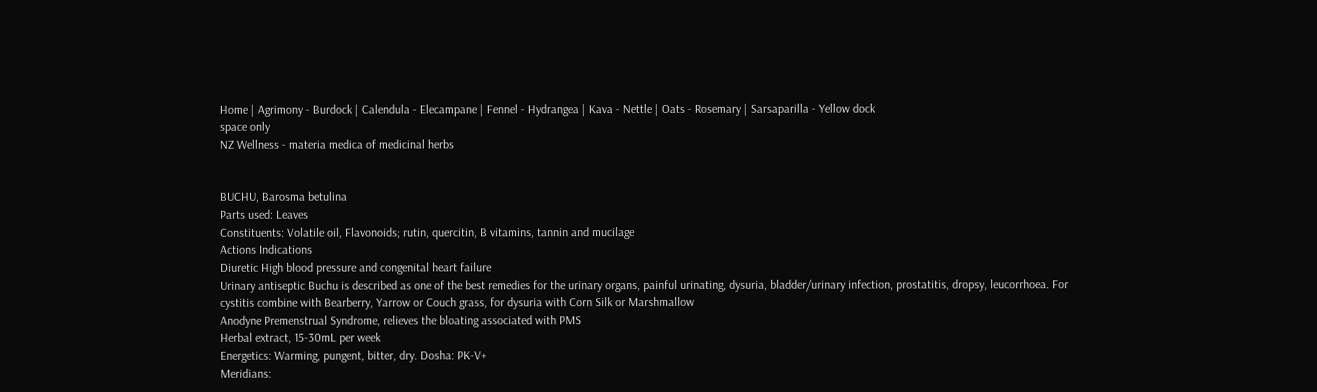Home | Agrimony - Burdock | Calendula - Elecampane | Fennel - Hydrangea | Kava - Nettle | Oats - Rosemary | Sarsaparilla - Yellow dock
space only
NZ Wellness - materia medica of medicinal herbs


BUCHU, Barosma betulina
Parts used: Leaves
Constituents: Volatile oil, Flavonoids; rutin, quercitin, B vitamins, tannin and mucilage
Actions Indications
Diuretic High blood pressure and congenital heart failure
Urinary antiseptic Buchu is described as one of the best remedies for the urinary organs, painful urinating, dysuria, bladder/urinary infection, prostatitis, dropsy, leucorrhoea. For cystitis combine with Bearberry, Yarrow or Couch grass, for dysuria with Corn Silk or Marshmallow
Anodyne Premenstrual Syndrome, relieves the bloating associated with PMS
Herbal extract, 15-30mL per week
Energetics: Warming, pungent, bitter, dry. Dosha: PK-V+
Meridians: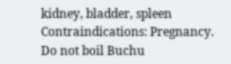kidney, bladder, spleen
Contraindications: Pregnancy. Do not boil Buchu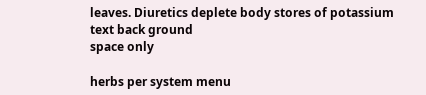leaves. Diuretics deplete body stores of potassium
text back ground
space only

herbs per system menu